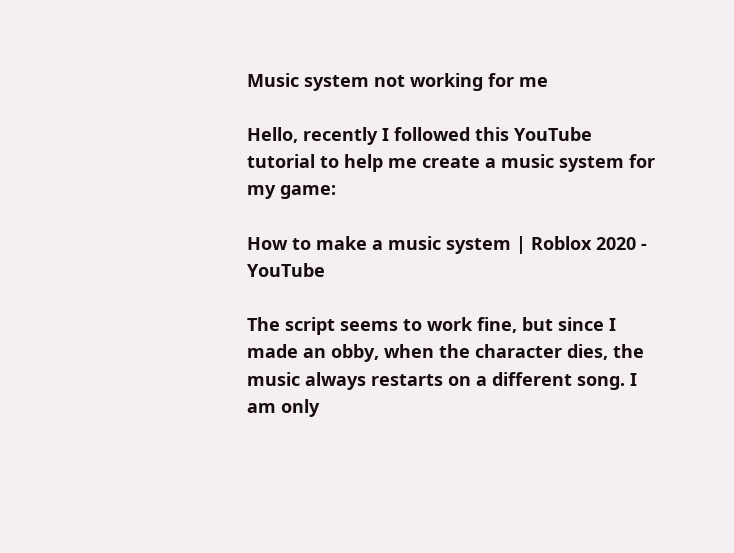Music system not working for me

Hello, recently I followed this YouTube tutorial to help me create a music system for my game:

How to make a music system | Roblox 2020 - YouTube

The script seems to work fine, but since I made an obby, when the character dies, the music always restarts on a different song. I am only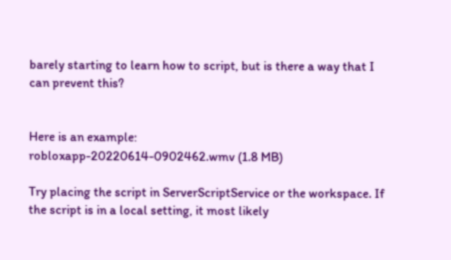barely starting to learn how to script, but is there a way that I can prevent this?


Here is an example:
robloxapp-20220614-0902462.wmv (1.8 MB)

Try placing the script in ServerScriptService or the workspace. If the script is in a local setting, it most likely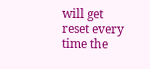will get reset every time the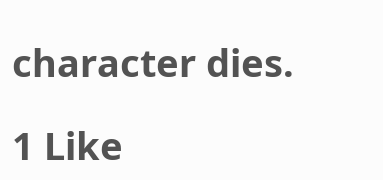character dies.

1 Like